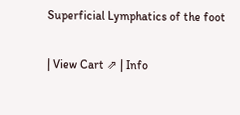Superficial Lymphatics of the foot

| View Cart ⇗ | Info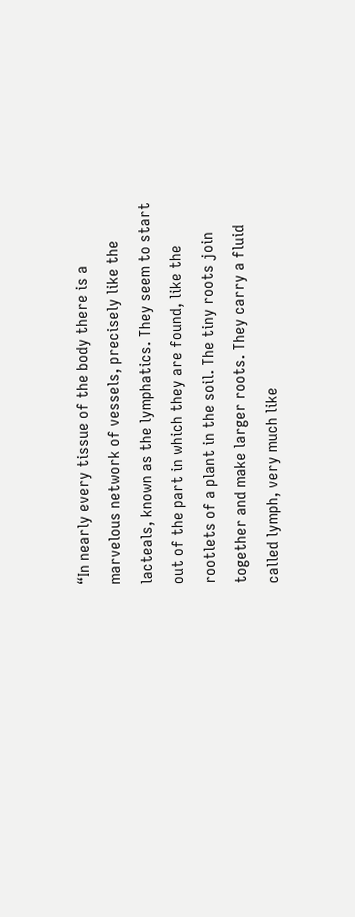“In nearly every tissue of the body there is a marvelous network of vessels, precisely like the lacteals, known as the lymphatics. They seem to start out of the part in which they are found, like the rootlets of a plant in the soil. The tiny roots join together and make larger roots. They carry a fluid called lymph, very much like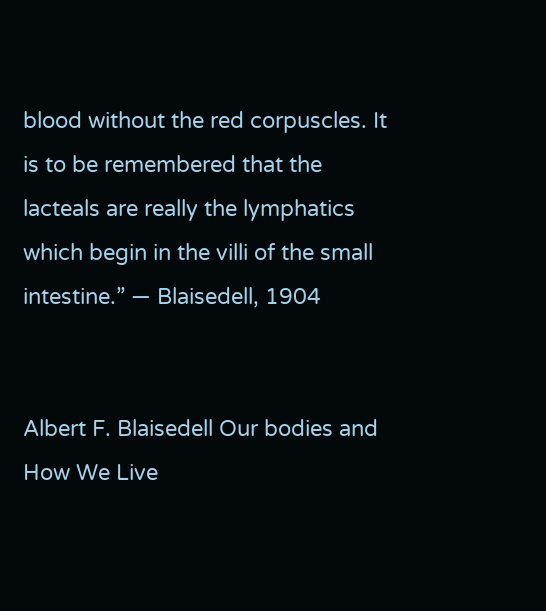blood without the red corpuscles. It is to be remembered that the lacteals are really the lymphatics which begin in the villi of the small intestine.” — Blaisedell, 1904


Albert F. Blaisedell Our bodies and How We Live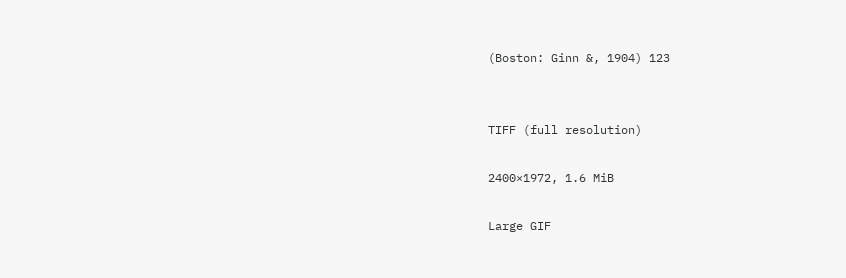(Boston: Ginn &, 1904) 123


TIFF (full resolution)

2400×1972, 1.6 MiB

Large GIF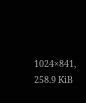1024×841, 258.9 KiB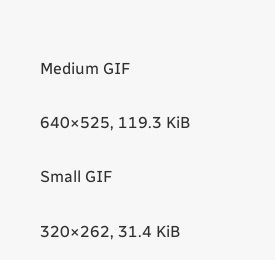Medium GIF

640×525, 119.3 KiB

Small GIF

320×262, 31.4 KiB